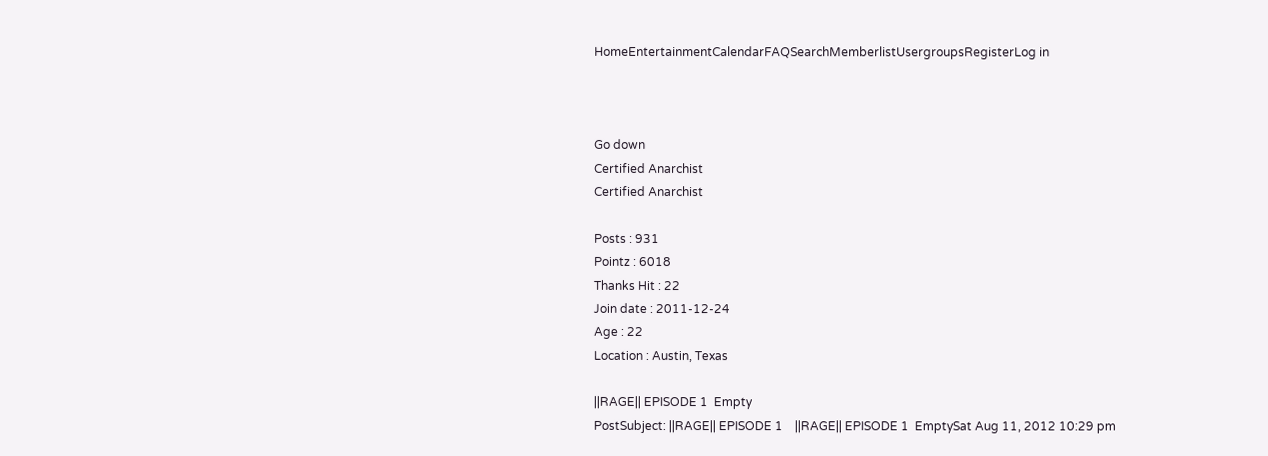HomeEntertainmentCalendarFAQSearchMemberlistUsergroupsRegisterLog in



Go down
Certified Anarchist
Certified Anarchist

Posts : 931
Pointz : 6018
Thanks Hit : 22
Join date : 2011-12-24
Age : 22
Location : Austin, Texas

||RAGE|| EPISODE 1  Empty
PostSubject: ||RAGE|| EPISODE 1    ||RAGE|| EPISODE 1  EmptySat Aug 11, 2012 10:29 pm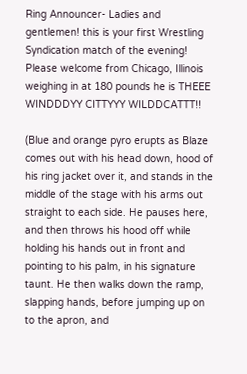Ring Announcer- Ladies and gentlemen! this is your first Wrestling Syndication match of the evening! Please welcome from Chicago, Illinois weighing in at 180 pounds he is THEEE WINDDDYY CITTYYY WILDDCATTT!!

(Blue and orange pyro erupts as Blaze comes out with his head down, hood of his ring jacket over it, and stands in the middle of the stage with his arms out straight to each side. He pauses here, and then throws his hood off while holding his hands out in front and pointing to his palm, in his signature taunt. He then walks down the ramp, slapping hands, before jumping up on to the apron, and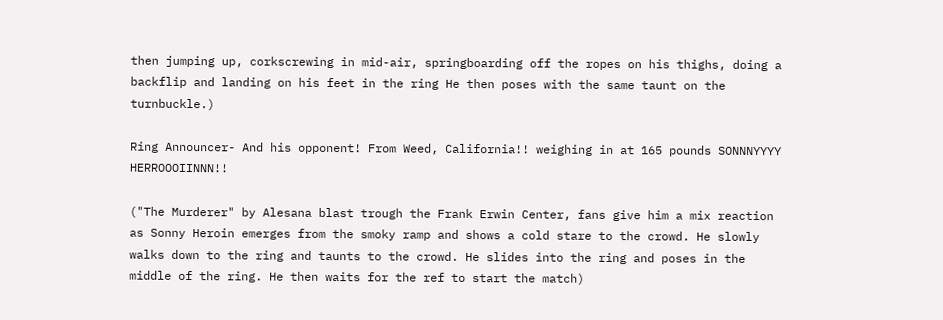then jumping up, corkscrewing in mid-air, springboarding off the ropes on his thighs, doing a backflip and landing on his feet in the ring He then poses with the same taunt on the turnbuckle.)

Ring Announcer- And his opponent! From Weed, California!! weighing in at 165 pounds SONNNYYYY HERROOOIINNN!!

("The Murderer" by Alesana blast trough the Frank Erwin Center, fans give him a mix reaction as Sonny Heroin emerges from the smoky ramp and shows a cold stare to the crowd. He slowly walks down to the ring and taunts to the crowd. He slides into the ring and poses in the middle of the ring. He then waits for the ref to start the match)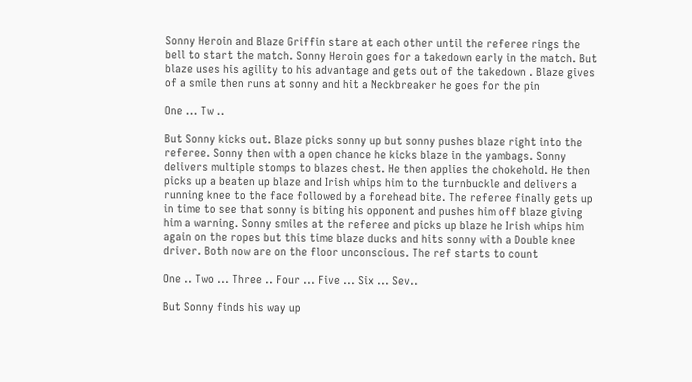Sonny Heroin and Blaze Griffin stare at each other until the referee rings the bell to start the match. Sonny Heroin goes for a takedown early in the match. But blaze uses his agility to his advantage and gets out of the takedown . Blaze gives of a smile then runs at sonny and hit a Neckbreaker he goes for the pin

One ... Tw ..

But Sonny kicks out. Blaze picks sonny up but sonny pushes blaze right into the referee. Sonny then with a open chance he kicks blaze in the yambags. Sonny delivers multiple stomps to blazes chest. He then applies the chokehold. He then picks up a beaten up blaze and Irish whips him to the turnbuckle and delivers a running knee to the face followed by a forehead bite. The referee finally gets up in time to see that sonny is biting his opponent and pushes him off blaze giving him a warning. Sonny smiles at the referee and picks up blaze he Irish whips him again on the ropes but this time blaze ducks and hits sonny with a Double knee driver. Both now are on the floor unconscious. The ref starts to count

One .. Two ... Three .. Four ... Five ... Six ... Sev..

But Sonny finds his way up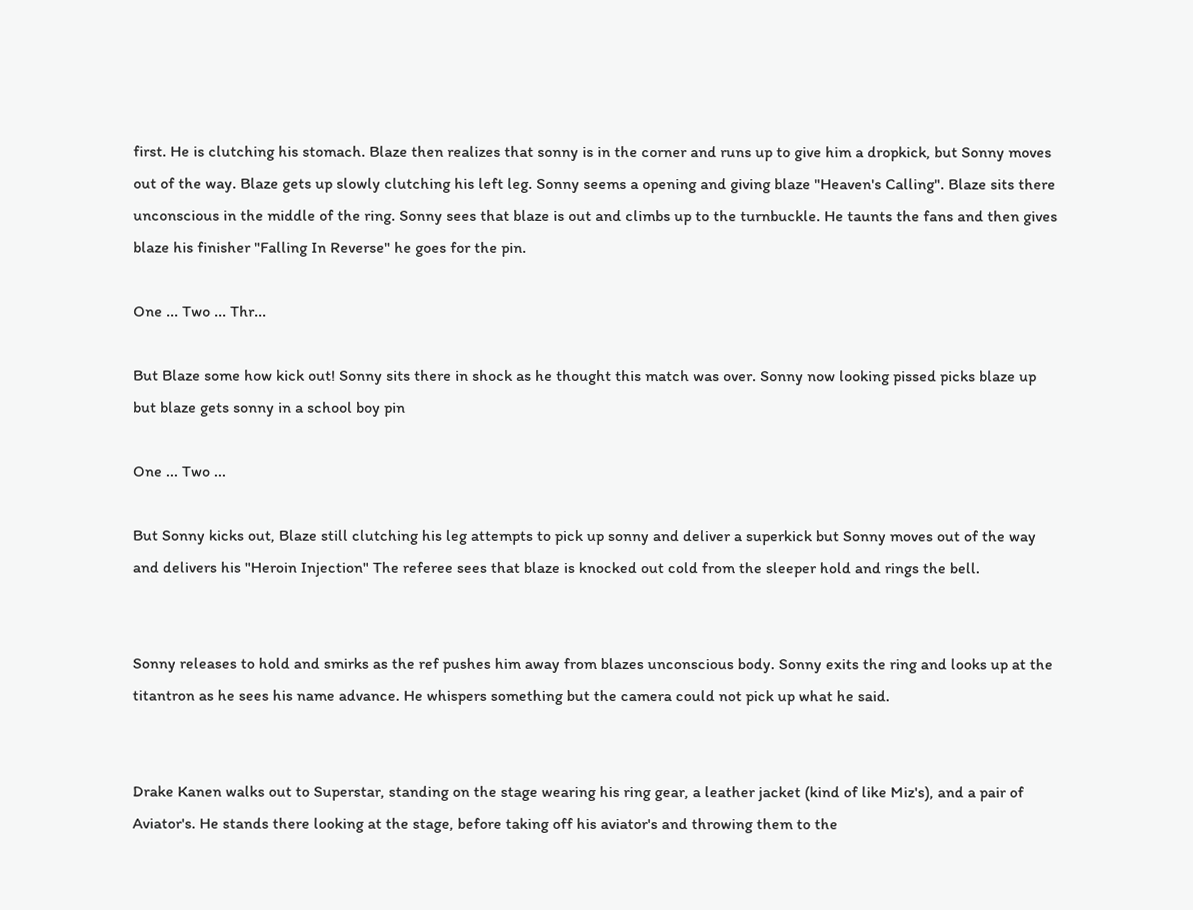first. He is clutching his stomach. Blaze then realizes that sonny is in the corner and runs up to give him a dropkick, but Sonny moves out of the way. Blaze gets up slowly clutching his left leg. Sonny seems a opening and giving blaze "Heaven's Calling". Blaze sits there unconscious in the middle of the ring. Sonny sees that blaze is out and climbs up to the turnbuckle. He taunts the fans and then gives blaze his finisher "Falling In Reverse" he goes for the pin.

One ... Two ... Thr...

But Blaze some how kick out! Sonny sits there in shock as he thought this match was over. Sonny now looking pissed picks blaze up but blaze gets sonny in a school boy pin

One ... Two ...

But Sonny kicks out, Blaze still clutching his leg attempts to pick up sonny and deliver a superkick but Sonny moves out of the way and delivers his "Heroin Injection" The referee sees that blaze is knocked out cold from the sleeper hold and rings the bell.


Sonny releases to hold and smirks as the ref pushes him away from blazes unconscious body. Sonny exits the ring and looks up at the titantron as he sees his name advance. He whispers something but the camera could not pick up what he said.


Drake Kanen walks out to Superstar, standing on the stage wearing his ring gear, a leather jacket (kind of like Miz's), and a pair of Aviator's. He stands there looking at the stage, before taking off his aviator's and throwing them to the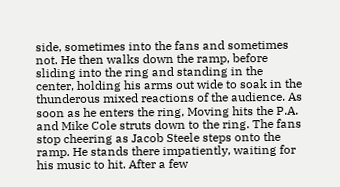side, sometimes into the fans and sometimes not. He then walks down the ramp, before sliding into the ring and standing in the center, holding his arms out wide to soak in the thunderous mixed reactions of the audience. As soon as he enters the ring, Moving hits the P.A. and Mike Cole struts down to the ring. The fans stop cheering as Jacob Steele steps onto the ramp. He stands there impatiently, waiting for his music to hit. After a few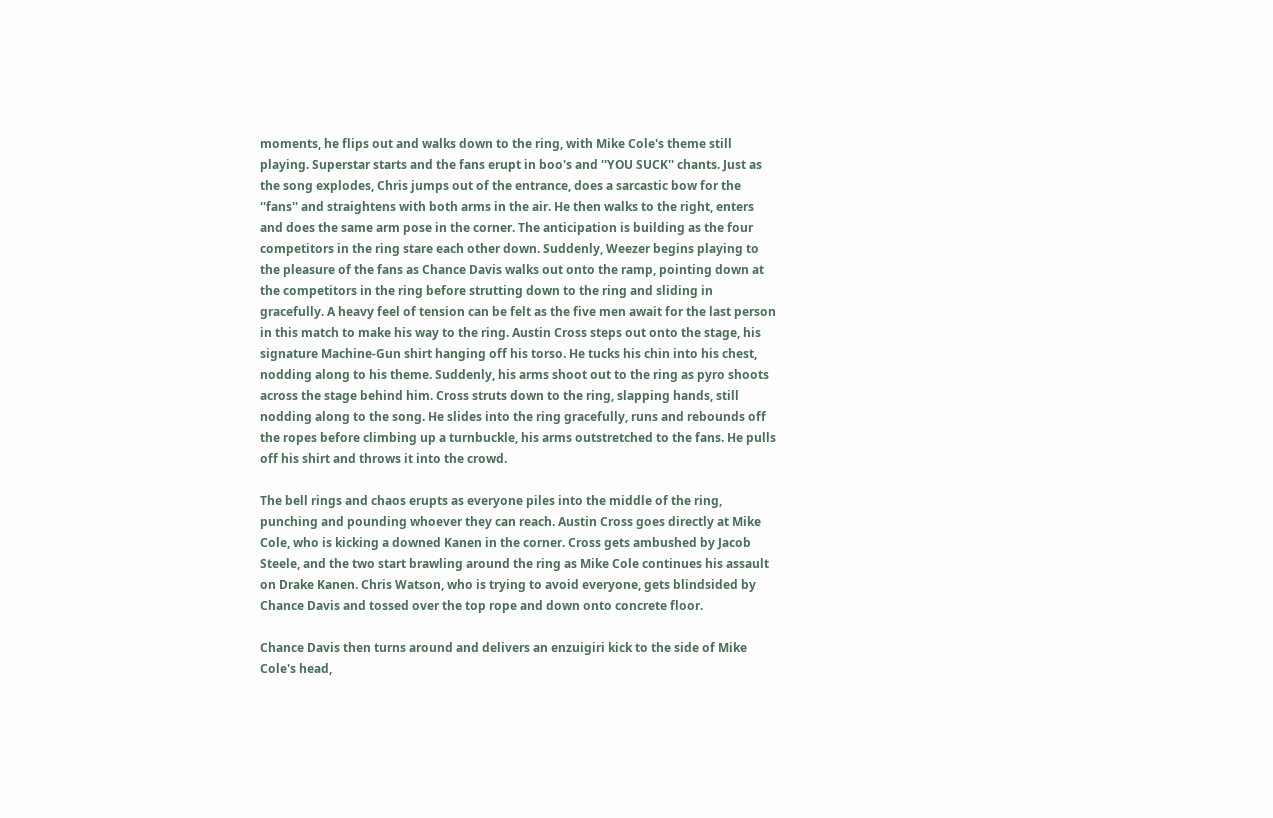moments, he flips out and walks down to the ring, with Mike Cole's theme still playing. Superstar starts and the fans erupt in boo's and ''YOU SUCK'' chants. Just as the song explodes, Chris jumps out of the entrance, does a sarcastic bow for the ''fans'' and straightens with both arms in the air. He then walks to the right, enters and does the same arm pose in the corner. The anticipation is building as the four competitors in the ring stare each other down. Suddenly, Weezer begins playing to the pleasure of the fans as Chance Davis walks out onto the ramp, pointing down at the competitors in the ring before strutting down to the ring and sliding in gracefully. A heavy feel of tension can be felt as the five men await for the last person in this match to make his way to the ring. Austin Cross steps out onto the stage, his signature Machine-Gun shirt hanging off his torso. He tucks his chin into his chest, nodding along to his theme. Suddenly, his arms shoot out to the ring as pyro shoots across the stage behind him. Cross struts down to the ring, slapping hands, still nodding along to the song. He slides into the ring gracefully, runs and rebounds off the ropes before climbing up a turnbuckle, his arms outstretched to the fans. He pulls off his shirt and throws it into the crowd.

The bell rings and chaos erupts as everyone piles into the middle of the ring, punching and pounding whoever they can reach. Austin Cross goes directly at Mike Cole, who is kicking a downed Kanen in the corner. Cross gets ambushed by Jacob Steele, and the two start brawling around the ring as Mike Cole continues his assault on Drake Kanen. Chris Watson, who is trying to avoid everyone, gets blindsided by Chance Davis and tossed over the top rope and down onto concrete floor.

Chance Davis then turns around and delivers an enzuigiri kick to the side of Mike Cole's head,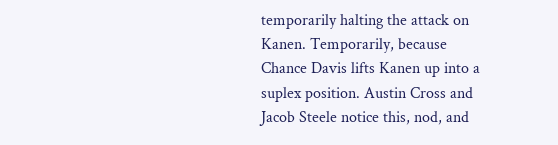temporarily halting the attack on Kanen. Temporarily, because Chance Davis lifts Kanen up into a suplex position. Austin Cross and Jacob Steele notice this, nod, and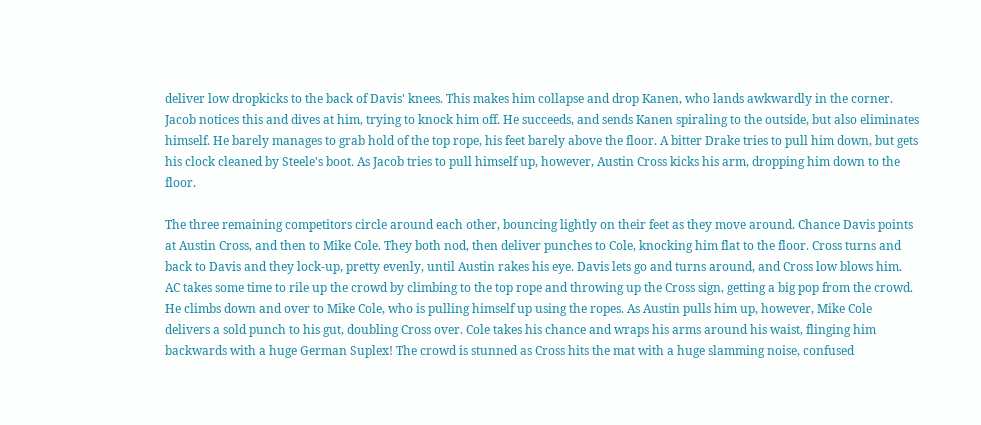deliver low dropkicks to the back of Davis' knees. This makes him collapse and drop Kanen, who lands awkwardly in the corner. Jacob notices this and dives at him, trying to knock him off. He succeeds, and sends Kanen spiraling to the outside, but also eliminates himself. He barely manages to grab hold of the top rope, his feet barely above the floor. A bitter Drake tries to pull him down, but gets his clock cleaned by Steele's boot. As Jacob tries to pull himself up, however, Austin Cross kicks his arm, dropping him down to the floor.

The three remaining competitors circle around each other, bouncing lightly on their feet as they move around. Chance Davis points at Austin Cross, and then to Mike Cole. They both nod, then deliver punches to Cole, knocking him flat to the floor. Cross turns and back to Davis and they lock-up, pretty evenly, until Austin rakes his eye. Davis lets go and turns around, and Cross low blows him. AC takes some time to rile up the crowd by climbing to the top rope and throwing up the Cross sign, getting a big pop from the crowd. He climbs down and over to Mike Cole, who is pulling himself up using the ropes. As Austin pulls him up, however, Mike Cole delivers a sold punch to his gut, doubling Cross over. Cole takes his chance and wraps his arms around his waist, flinging him backwards with a huge German Suplex! The crowd is stunned as Cross hits the mat with a huge slamming noise, confused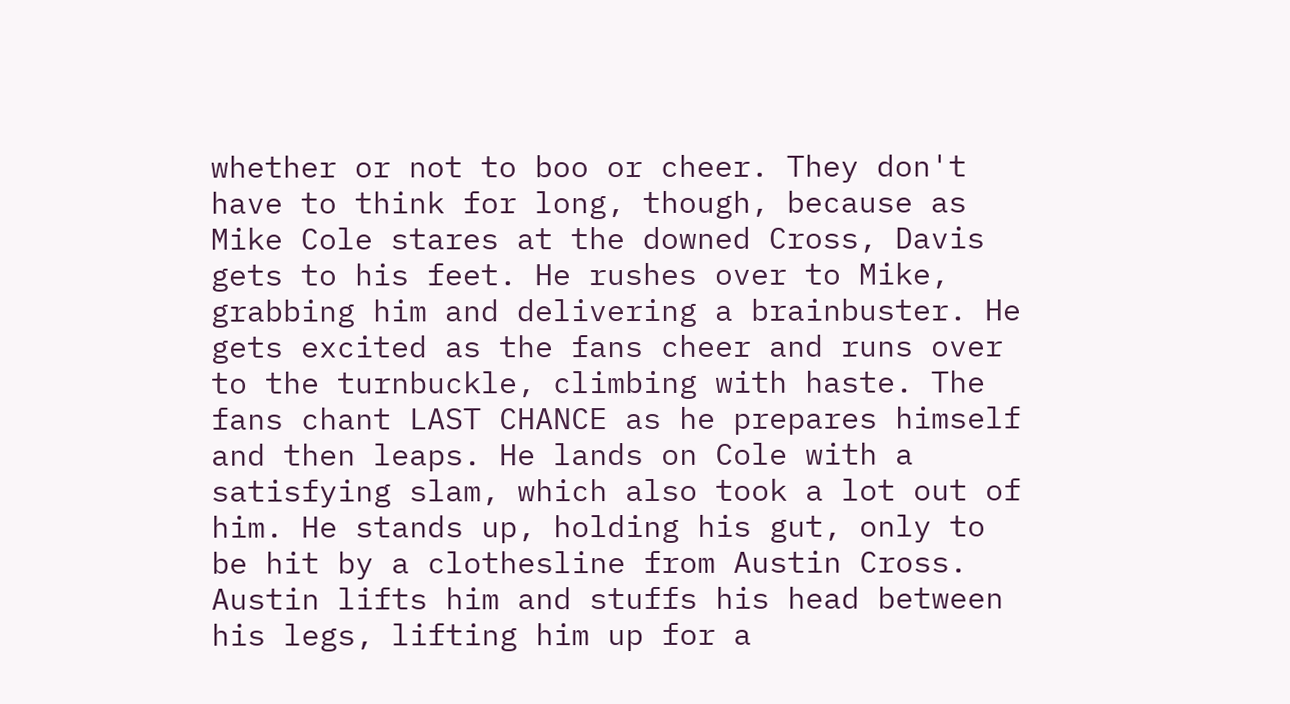whether or not to boo or cheer. They don't have to think for long, though, because as Mike Cole stares at the downed Cross, Davis gets to his feet. He rushes over to Mike, grabbing him and delivering a brainbuster. He gets excited as the fans cheer and runs over to the turnbuckle, climbing with haste. The fans chant LAST CHANCE as he prepares himself and then leaps. He lands on Cole with a satisfying slam, which also took a lot out of him. He stands up, holding his gut, only to be hit by a clothesline from Austin Cross. Austin lifts him and stuffs his head between his legs, lifting him up for a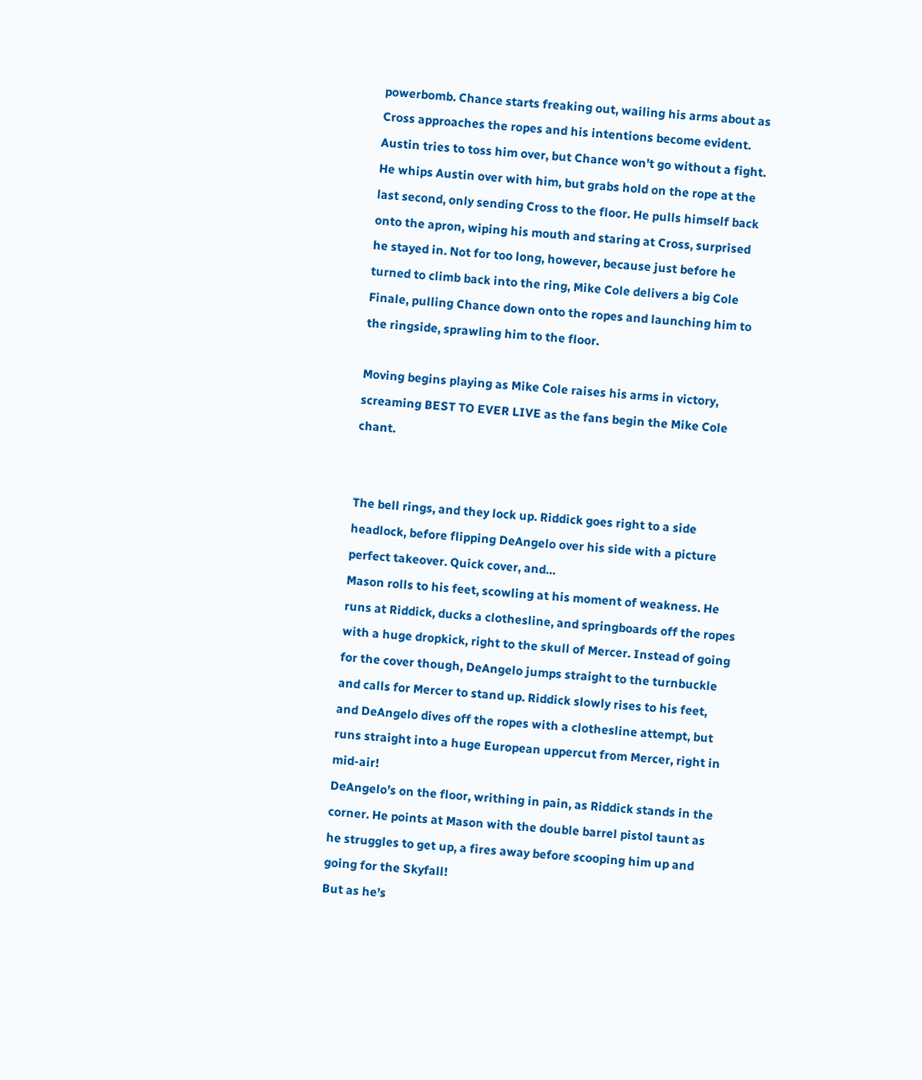powerbomb. Chance starts freaking out, wailing his arms about as Cross approaches the ropes and his intentions become evident. Austin tries to toss him over, but Chance won't go without a fight. He whips Austin over with him, but grabs hold on the rope at the last second, only sending Cross to the floor. He pulls himself back onto the apron, wiping his mouth and staring at Cross, surprised he stayed in. Not for too long, however, because just before he turned to climb back into the ring, Mike Cole delivers a big Cole Finale, pulling Chance down onto the ropes and launching him to the ringside, sprawling him to the floor.

Moving begins playing as Mike Cole raises his arms in victory, screaming BEST TO EVER LIVE as the fans begin the Mike Cole chant.


The bell rings, and they lock up. Riddick goes right to a side headlock, before flipping DeAngelo over his side with a picture perfect takeover. Quick cover, and…
Mason rolls to his feet, scowling at his moment of weakness. He runs at Riddick, ducks a clothesline, and springboards off the ropes with a huge dropkick, right to the skull of Mercer. Instead of going for the cover though, DeAngelo jumps straight to the turnbuckle and calls for Mercer to stand up. Riddick slowly rises to his feet, and DeAngelo dives off the ropes with a clothesline attempt, but runs straight into a huge European uppercut from Mercer, right in mid-air!
DeAngelo’s on the floor, writhing in pain, as Riddick stands in the corner. He points at Mason with the double barrel pistol taunt as he struggles to get up, a fires away before scooping him up and going for the Skyfall!
But as he’s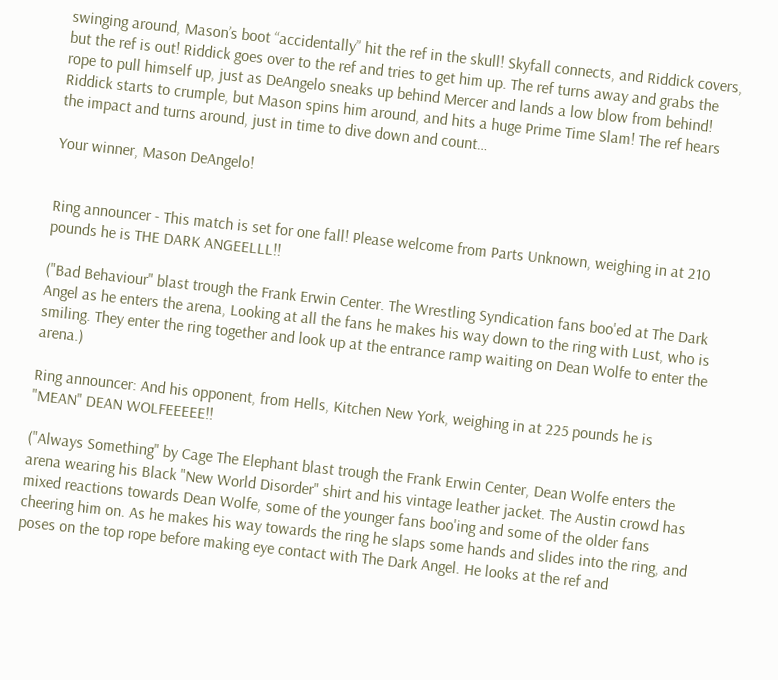swinging around, Mason’s boot “accidentally” hit the ref in the skull! Skyfall connects, and Riddick covers, but the ref is out! Riddick goes over to the ref and tries to get him up. The ref turns away and grabs the rope to pull himself up, just as DeAngelo sneaks up behind Mercer and lands a low blow from behind! Riddick starts to crumple, but Mason spins him around, and hits a huge Prime Time Slam! The ref hears the impact and turns around, just in time to dive down and count…

Your winner, Mason DeAngelo!


Ring announcer - This match is set for one fall! Please welcome from Parts Unknown, weighing in at 210 pounds he is THE DARK ANGEELLL!!

("Bad Behaviour" blast trough the Frank Erwin Center. The Wrestling Syndication fans boo'ed at The Dark Angel as he enters the arena, Looking at all the fans he makes his way down to the ring with Lust, who is smiling. They enter the ring together and look up at the entrance ramp waiting on Dean Wolfe to enter the arena.)

Ring announcer: And his opponent, from Hells, Kitchen New York, weighing in at 225 pounds he is "MEAN" DEAN WOLFEEEEE!!

("Always Something" by Cage The Elephant blast trough the Frank Erwin Center, Dean Wolfe enters the arena wearing his Black "New World Disorder" shirt and his vintage leather jacket. The Austin crowd has mixed reactions towards Dean Wolfe, some of the younger fans boo'ing and some of the older fans cheering him on. As he makes his way towards the ring he slaps some hands and slides into the ring, and poses on the top rope before making eye contact with The Dark Angel. He looks at the ref and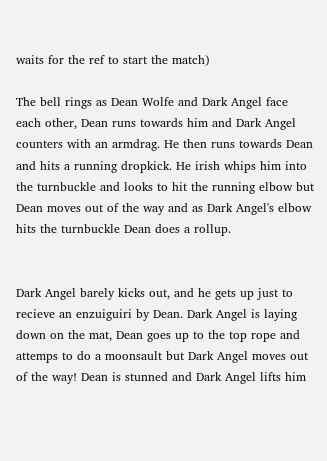waits for the ref to start the match)

The bell rings as Dean Wolfe and Dark Angel face each other, Dean runs towards him and Dark Angel counters with an armdrag. He then runs towards Dean and hits a running dropkick. He irish whips him into the turnbuckle and looks to hit the running elbow but Dean moves out of the way and as Dark Angel's elbow hits the turnbuckle Dean does a rollup.


Dark Angel barely kicks out, and he gets up just to recieve an enzuiguiri by Dean. Dark Angel is laying down on the mat, Dean goes up to the top rope and attemps to do a moonsault but Dark Angel moves out of the way! Dean is stunned and Dark Angel lifts him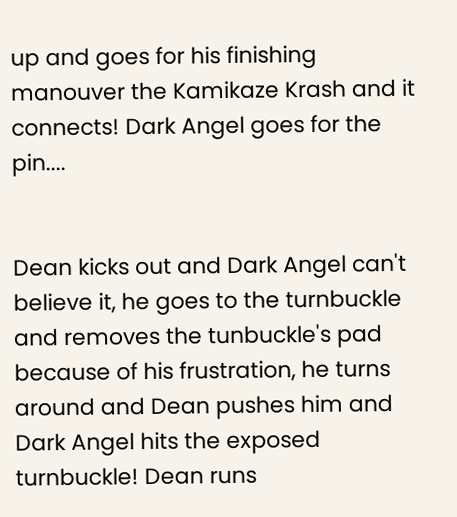up and goes for his finishing manouver the Kamikaze Krash and it connects! Dark Angel goes for the pin....


Dean kicks out and Dark Angel can't believe it, he goes to the turnbuckle and removes the tunbuckle's pad because of his frustration, he turns around and Dean pushes him and Dark Angel hits the exposed turnbuckle! Dean runs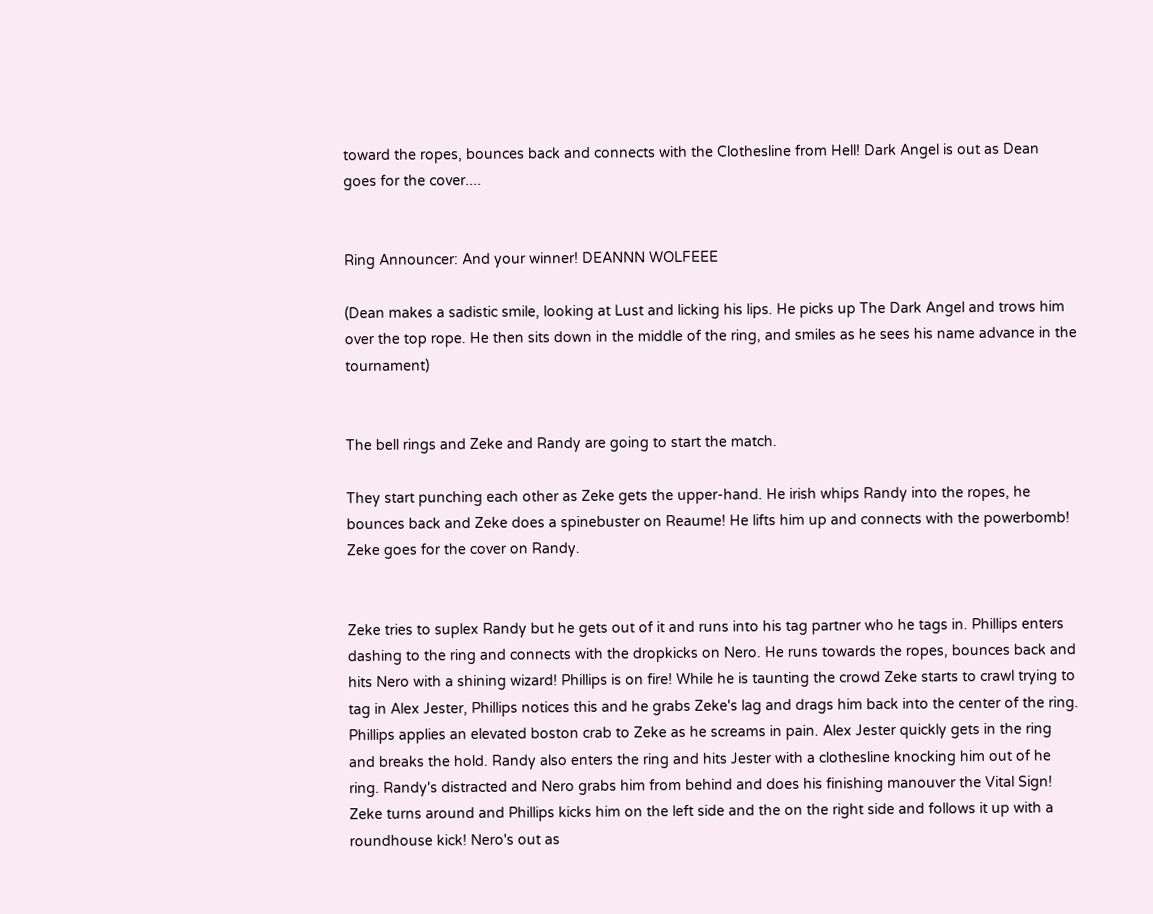toward the ropes, bounces back and connects with the Clothesline from Hell! Dark Angel is out as Dean goes for the cover....


Ring Announcer: And your winner! DEANNN WOLFEEE

(Dean makes a sadistic smile, looking at Lust and licking his lips. He picks up The Dark Angel and trows him over the top rope. He then sits down in the middle of the ring, and smiles as he sees his name advance in the tournament)


The bell rings and Zeke and Randy are going to start the match.

They start punching each other as Zeke gets the upper-hand. He irish whips Randy into the ropes, he bounces back and Zeke does a spinebuster on Reaume! He lifts him up and connects with the powerbomb! Zeke goes for the cover on Randy.


Zeke tries to suplex Randy but he gets out of it and runs into his tag partner who he tags in. Phillips enters dashing to the ring and connects with the dropkicks on Nero. He runs towards the ropes, bounces back and hits Nero with a shining wizard! Phillips is on fire! While he is taunting the crowd Zeke starts to crawl trying to tag in Alex Jester, Phillips notices this and he grabs Zeke's lag and drags him back into the center of the ring. Phillips applies an elevated boston crab to Zeke as he screams in pain. Alex Jester quickly gets in the ring and breaks the hold. Randy also enters the ring and hits Jester with a clothesline knocking him out of he ring. Randy's distracted and Nero grabs him from behind and does his finishing manouver the Vital Sign! Zeke turns around and Phillips kicks him on the left side and the on the right side and follows it up with a roundhouse kick! Nero's out as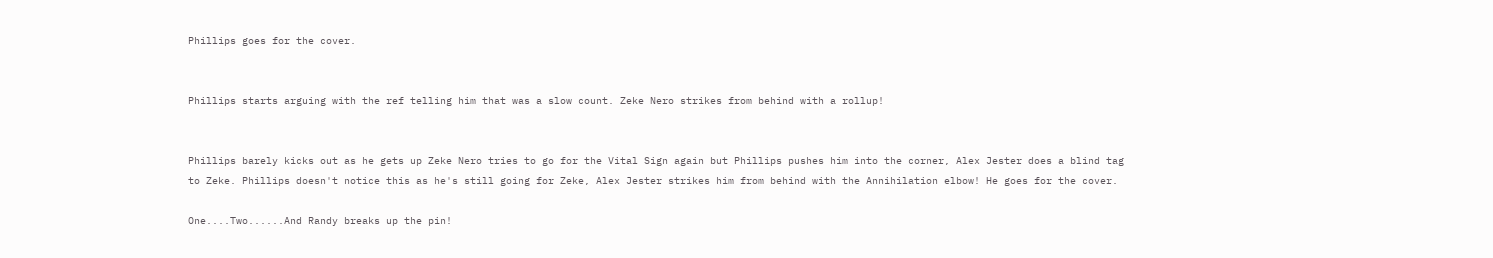Phillips goes for the cover.


Phillips starts arguing with the ref telling him that was a slow count. Zeke Nero strikes from behind with a rollup!


Phillips barely kicks out as he gets up Zeke Nero tries to go for the Vital Sign again but Phillips pushes him into the corner, Alex Jester does a blind tag to Zeke. Phillips doesn't notice this as he's still going for Zeke, Alex Jester strikes him from behind with the Annihilation elbow! He goes for the cover.

One....Two......And Randy breaks up the pin!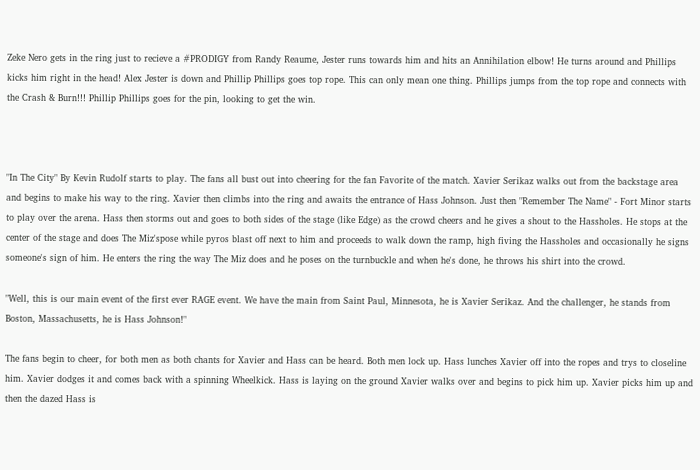Zeke Nero gets in the ring just to recieve a #PRODIGY from Randy Reaume, Jester runs towards him and hits an Annihilation elbow! He turns around and Phillips kicks him right in the head! Alex Jester is down and Phillip Phillips goes top rope. This can only mean one thing. Phillips jumps from the top rope and connects with the Crash & Burn!!! Phillip Phillips goes for the pin, looking to get the win.



"In The City" By Kevin Rudolf starts to play. The fans all bust out into cheering for the fan Favorite of the match. Xavier Serikaz walks out from the backstage area and begins to make his way to the ring. Xavier then climbs into the ring and awaits the entrance of Hass Johnson. Just then "Remember The Name" - Fort Minor starts to play over the arena. Hass then storms out and goes to both sides of the stage (like Edge) as the crowd cheers and he gives a shout to the Hassholes. He stops at the center of the stage and does The Miz'spose while pyros blast off next to him and proceeds to walk down the ramp, high fiving the Hassholes and occasionally he signs someone's sign of him. He enters the ring the way The Miz does and he poses on the turnbuckle and when he's done, he throws his shirt into the crowd.

"Well, this is our main event of the first ever RAGE event. We have the main from Saint Paul, Minnesota, he is Xavier Serikaz. And the challenger, he stands from Boston, Massachusetts, he is Hass Johnson!"

The fans begin to cheer, for both men as both chants for Xavier and Hass can be heard. Both men lock up. Hass lunches Xavier off into the ropes and trys to closeline him. Xavier dodges it and comes back with a spinning Wheelkick. Hass is laying on the ground Xavier walks over and begins to pick him up. Xavier picks him up and then the dazed Hass is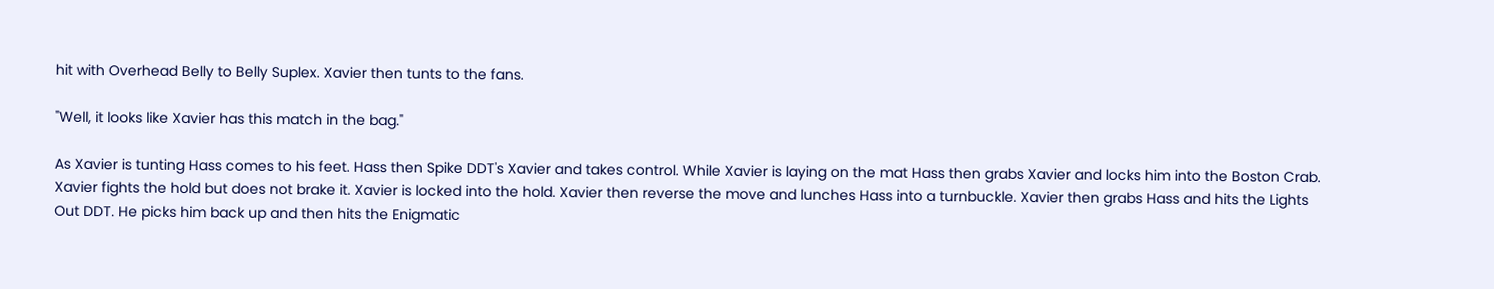hit with Overhead Belly to Belly Suplex. Xavier then tunts to the fans.

"Well, it looks like Xavier has this match in the bag."

As Xavier is tunting Hass comes to his feet. Hass then Spike DDT's Xavier and takes control. While Xavier is laying on the mat Hass then grabs Xavier and locks him into the Boston Crab. Xavier fights the hold but does not brake it. Xavier is locked into the hold. Xavier then reverse the move and lunches Hass into a turnbuckle. Xavier then grabs Hass and hits the Lights Out DDT. He picks him back up and then hits the Enigmatic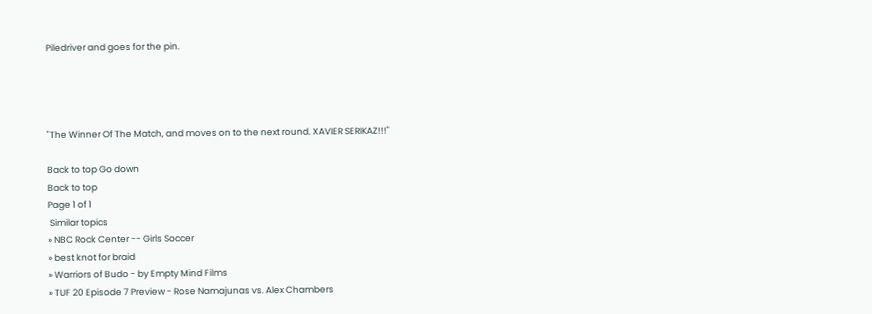Piledriver and goes for the pin.




"The Winner Of The Match, and moves on to the next round. XAVIER SERIKAZ!!!"

Back to top Go down
Back to top
Page 1 of 1
 Similar topics
» NBC Rock Center -- Girls Soccer
» best knot for braid
» Warriors of Budo - by Empty Mind Films
» TUF 20 Episode 7 Preview - Rose Namajunas vs. Alex Chambers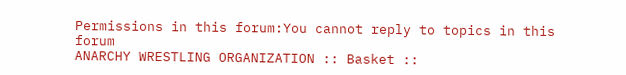Permissions in this forum:You cannot reply to topics in this forum
ANARCHY WRESTLING ORGANIZATION :: Basket ::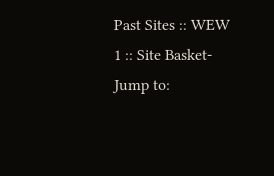Past Sites :: WEW 1 :: Site Basket-
Jump to: